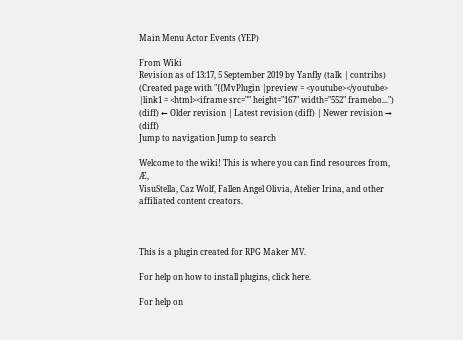Main Menu Actor Events (YEP)

From Wiki
Revision as of 13:17, 5 September 2019 by Yanfly (talk | contribs) (Created page with "{{MvPlugin |preview = <youtube></youtube> |link1 = <html><iframe src="" height="167" width="552" framebo...")
(diff) ← Older revision | Latest revision (diff) | Newer revision → (diff)
Jump to navigation Jump to search

Welcome to the wiki! This is where you can find resources from, Æ,
VisuStella, Caz Wolf, Fallen Angel Olivia, Atelier Irina, and other affiliated content creators.



This is a plugin created for RPG Maker MV.

For help on how to install plugins, click here.

For help on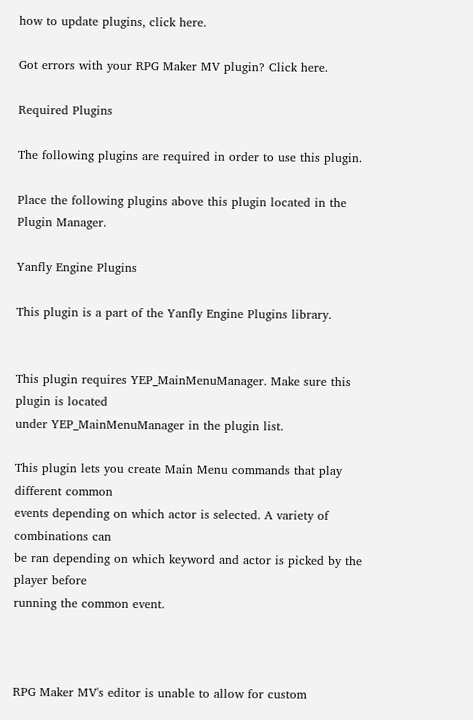how to update plugins, click here.

Got errors with your RPG Maker MV plugin? Click here.

Required Plugins

The following plugins are required in order to use this plugin.

Place the following plugins above this plugin located in the Plugin Manager.

Yanfly Engine Plugins

This plugin is a part of the Yanfly Engine Plugins library.


This plugin requires YEP_MainMenuManager. Make sure this plugin is located
under YEP_MainMenuManager in the plugin list.

This plugin lets you create Main Menu commands that play different common
events depending on which actor is selected. A variety of combinations can
be ran depending on which keyword and actor is picked by the player before
running the common event.



RPG Maker MV's editor is unable to allow for custom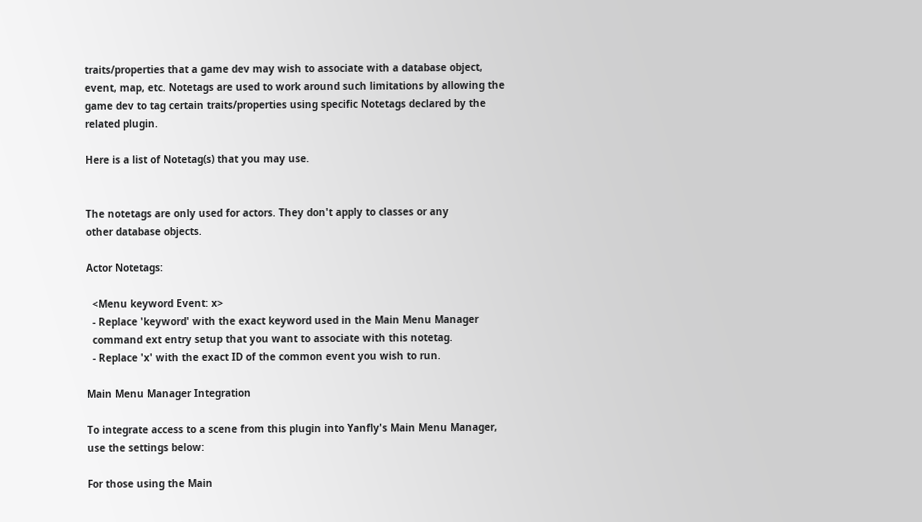traits/properties that a game dev may wish to associate with a database object, event, map, etc. Notetags are used to work around such limitations by allowing the game dev to tag certain traits/properties using specific Notetags declared by the related plugin.

Here is a list of Notetag(s) that you may use.


The notetags are only used for actors. They don't apply to classes or any
other database objects.

Actor Notetags:

  <Menu keyword Event: x>
  - Replace 'keyword' with the exact keyword used in the Main Menu Manager
  command ext entry setup that you want to associate with this notetag.
  - Replace 'x' with the exact ID of the common event you wish to run.

Main Menu Manager Integration

To integrate access to a scene from this plugin into Yanfly's Main Menu Manager, use the settings below:

For those using the Main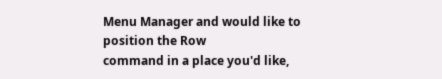Menu Manager and would like to position the Row
command in a place you'd like,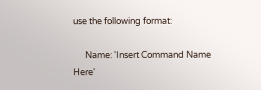use the following format:

      Name: 'Insert Command Name Here'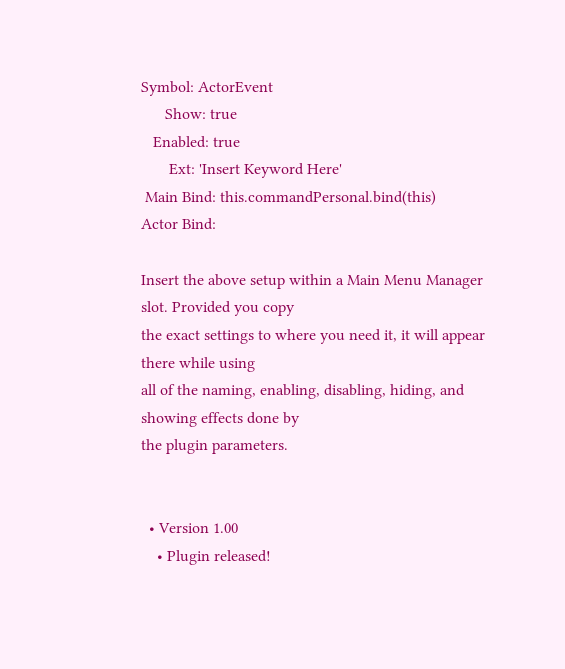Symbol: ActorEvent
      Show: true
   Enabled: true
       Ext: 'Insert Keyword Here'
 Main Bind: this.commandPersonal.bind(this)
Actor Bind:

Insert the above setup within a Main Menu Manager slot. Provided you copy
the exact settings to where you need it, it will appear there while using
all of the naming, enabling, disabling, hiding, and showing effects done by
the plugin parameters.


  • Version 1.00
    • Plugin released!